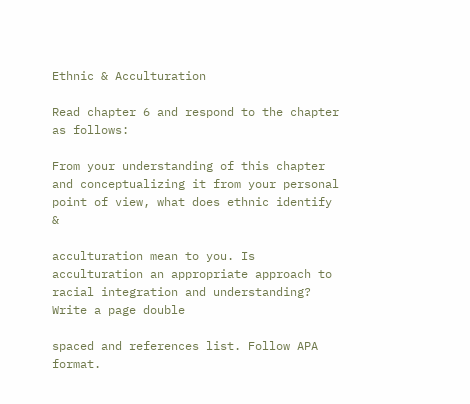Ethnic & Acculturation

Read chapter 6 and respond to the chapter as follows:

From your understanding of this chapter and conceptualizing it from your personal point of view, what does ethnic identify &

acculturation mean to you. Is acculturation an appropriate approach to racial integration and understanding? Write a page double

spaced and references list. Follow APA format.